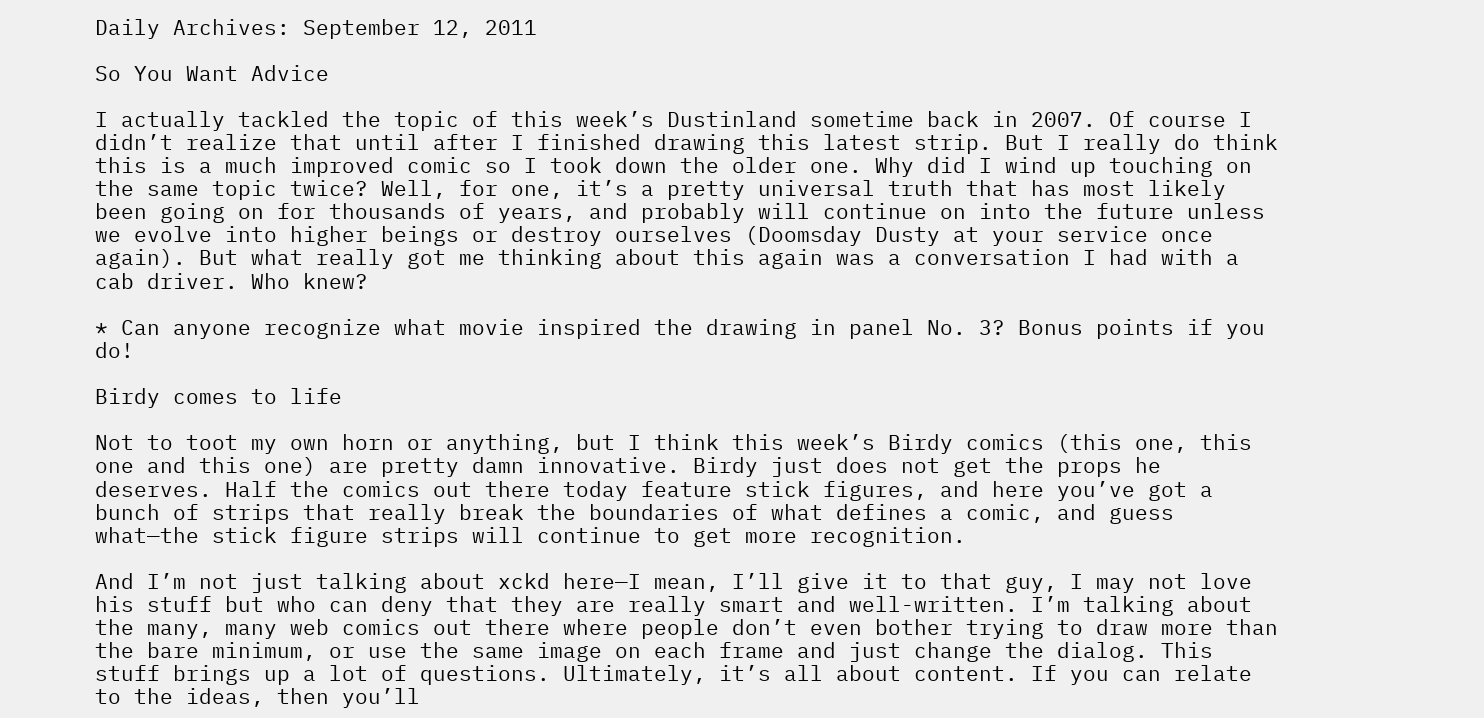Daily Archives: September 12, 2011

So You Want Advice

I actually tackled the topic of this week’s Dustinland sometime back in 2007. Of course I didn’t realize that until after I finished drawing this latest strip. But I really do think this is a much improved comic so I took down the older one. Why did I wind up touching on the same topic twice? Well, for one, it’s a pretty universal truth that has most likely been going on for thousands of years, and probably will continue on into the future unless we evolve into higher beings or destroy ourselves (Doomsday Dusty at your service once again). But what really got me thinking about this again was a conversation I had with a cab driver. Who knew?

* Can anyone recognize what movie inspired the drawing in panel No. 3? Bonus points if you do!

Birdy comes to life

Not to toot my own horn or anything, but I think this week’s Birdy comics (this one, this one and this one) are pretty damn innovative. Birdy just does not get the props he deserves. Half the comics out there today feature stick figures, and here you’ve got a bunch of strips that really break the boundaries of what defines a comic, and guess what—the stick figure strips will continue to get more recognition.

And I’m not just talking about xckd here—I mean, I’ll give it to that guy, I may not love his stuff but who can deny that they are really smart and well-written. I’m talking about the many, many web comics out there where people don’t even bother trying to draw more than the bare minimum, or use the same image on each frame and just change the dialog. This stuff brings up a lot of questions. Ultimately, it’s all about content. If you can relate to the ideas, then you’ll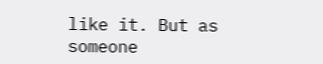like it. But as someone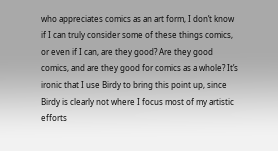who appreciates comics as an art form, I don’t know if I can truly consider some of these things comics, or even if I can, are they good? Are they good comics, and are they good for comics as a whole? It’s ironic that I use Birdy to bring this point up, since Birdy is clearly not where I focus most of my artistic efforts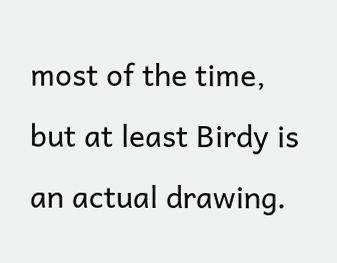most of the time, but at least Birdy is an actual drawing.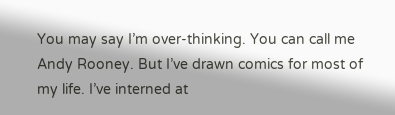You may say I’m over-thinking. You can call me Andy Rooney. But I’ve drawn comics for most of my life. I’ve interned at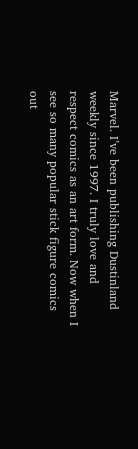Marvel. I’ve been publishing Dustinland weekly since 1997. I truly love and respect comics as an art form. Now when I see so many popular stick figure comics out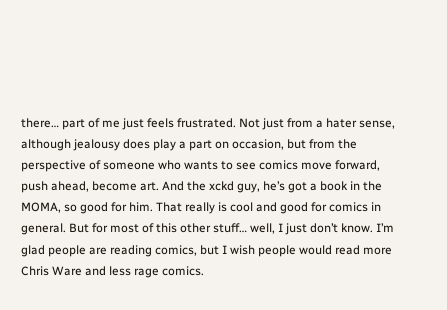there… part of me just feels frustrated. Not just from a hater sense, although jealousy does play a part on occasion, but from the perspective of someone who wants to see comics move forward, push ahead, become art. And the xckd guy, he’s got a book in the MOMA, so good for him. That really is cool and good for comics in general. But for most of this other stuff… well, I just don’t know. I’m glad people are reading comics, but I wish people would read more Chris Ware and less rage comics.